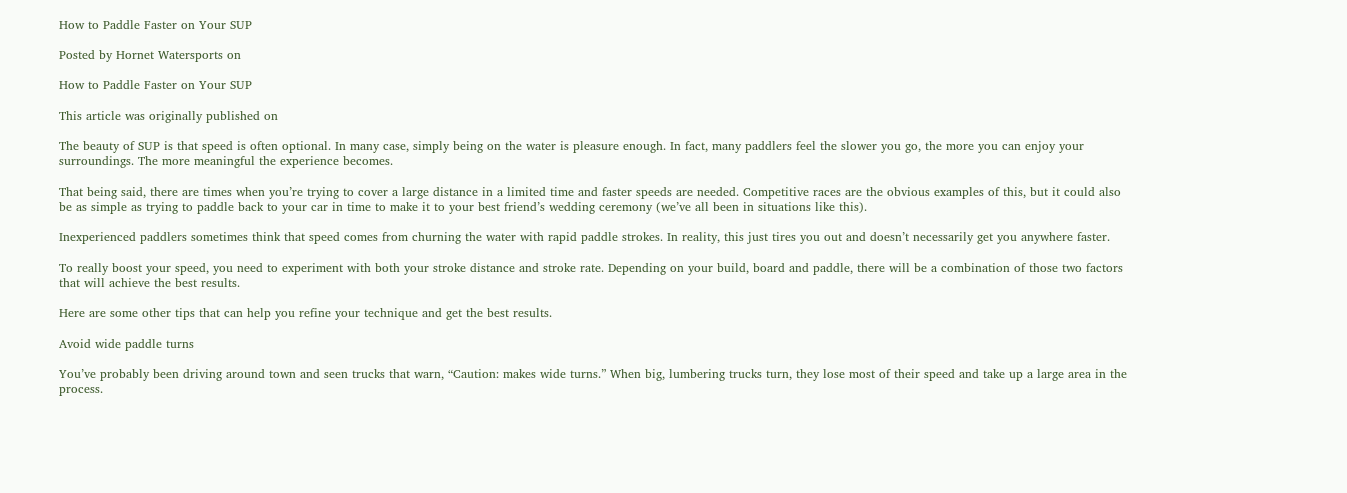How to Paddle Faster on Your SUP

Posted by Hornet Watersports on

How to Paddle Faster on Your SUP

This article was originally published on

The beauty of SUP is that speed is often optional. In many case, simply being on the water is pleasure enough. In fact, many paddlers feel the slower you go, the more you can enjoy your surroundings. The more meaningful the experience becomes.

That being said, there are times when you’re trying to cover a large distance in a limited time and faster speeds are needed. Competitive races are the obvious examples of this, but it could also be as simple as trying to paddle back to your car in time to make it to your best friend’s wedding ceremony (we’ve all been in situations like this).

Inexperienced paddlers sometimes think that speed comes from churning the water with rapid paddle strokes. In reality, this just tires you out and doesn’t necessarily get you anywhere faster.

To really boost your speed, you need to experiment with both your stroke distance and stroke rate. Depending on your build, board and paddle, there will be a combination of those two factors that will achieve the best results.

Here are some other tips that can help you refine your technique and get the best results.

Avoid wide paddle turns

You’ve probably been driving around town and seen trucks that warn, “Caution: makes wide turns.” When big, lumbering trucks turn, they lose most of their speed and take up a large area in the process.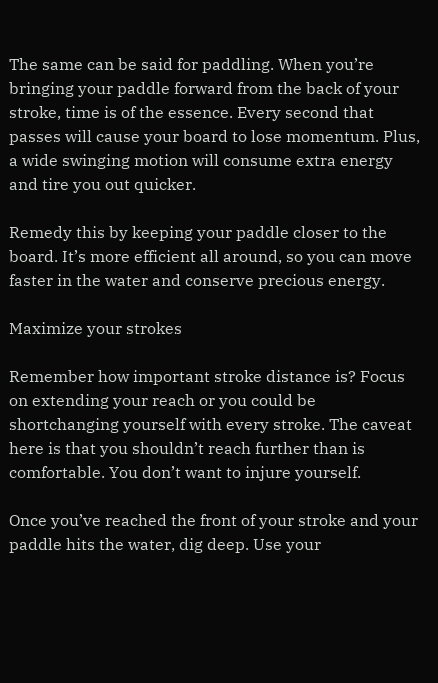The same can be said for paddling. When you’re bringing your paddle forward from the back of your stroke, time is of the essence. Every second that passes will cause your board to lose momentum. Plus, a wide swinging motion will consume extra energy and tire you out quicker.

Remedy this by keeping your paddle closer to the board. It’s more efficient all around, so you can move faster in the water and conserve precious energy.

Maximize your strokes

Remember how important stroke distance is? Focus on extending your reach or you could be shortchanging yourself with every stroke. The caveat here is that you shouldn’t reach further than is comfortable. You don’t want to injure yourself.

Once you’ve reached the front of your stroke and your paddle hits the water, dig deep. Use your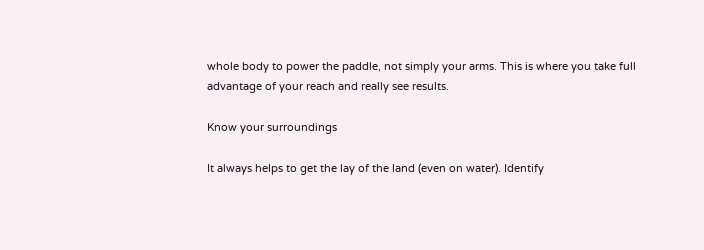whole body to power the paddle, not simply your arms. This is where you take full advantage of your reach and really see results.

Know your surroundings

It always helps to get the lay of the land (even on water). Identify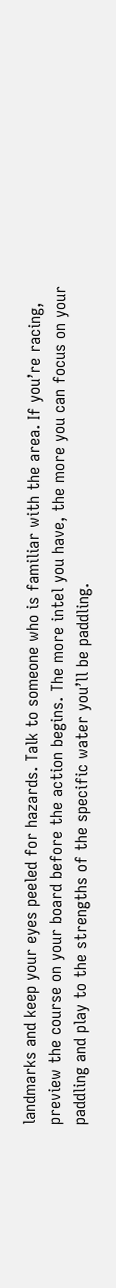landmarks and keep your eyes peeled for hazards. Talk to someone who is familiar with the area. If you’re racing, preview the course on your board before the action begins. The more intel you have, the more you can focus on your paddling and play to the strengths of the specific water you’ll be paddling.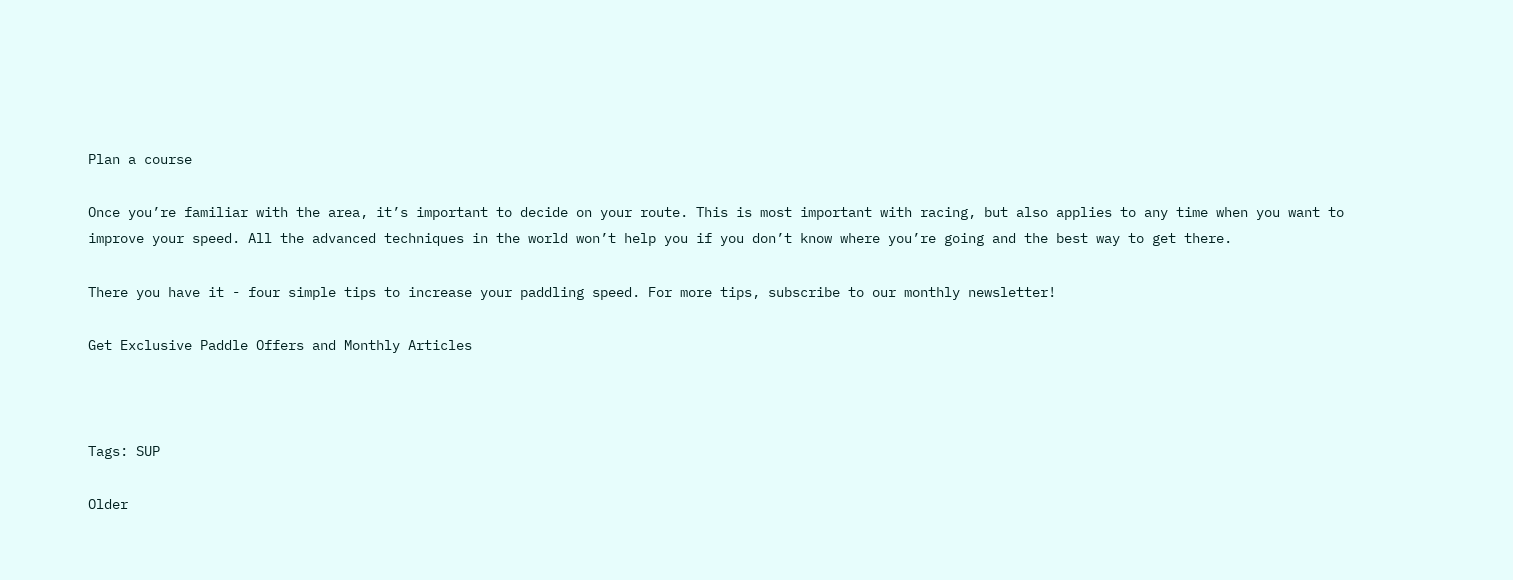Plan a course

Once you’re familiar with the area, it’s important to decide on your route. This is most important with racing, but also applies to any time when you want to improve your speed. All the advanced techniques in the world won’t help you if you don’t know where you’re going and the best way to get there.

There you have it - four simple tips to increase your paddling speed. For more tips, subscribe to our monthly newsletter!

Get Exclusive Paddle Offers and Monthly Articles



Tags: SUP

Older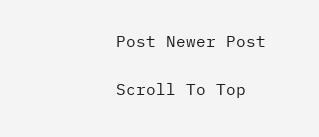Post Newer Post

Scroll To Top